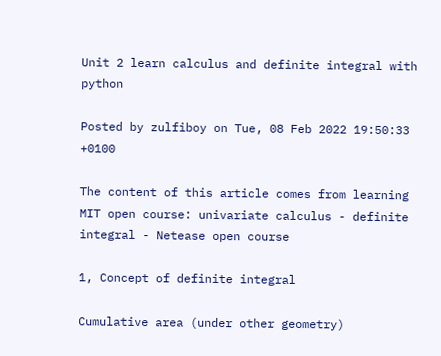Unit 2 learn calculus and definite integral with python

Posted by zulfiboy on Tue, 08 Feb 2022 19:50:33 +0100

The content of this article comes from learning MIT open course: univariate calculus - definite integral - Netease open course

1, Concept of definite integral

Cumulative area (under other geometry)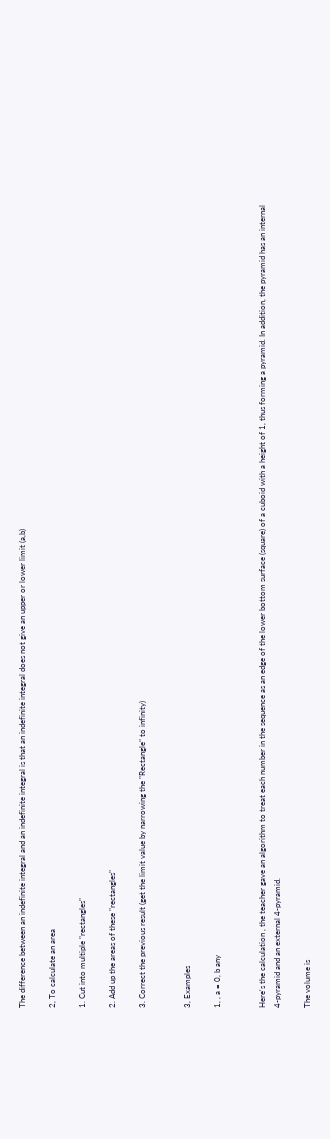The difference between an indefinite integral and an indefinite integral is that an indefinite integral does not give an upper or lower limit (a,b)

2, To calculate an area

1. Cut into multiple "rectangles"

2. Add up the areas of these "rectangles"

3. Correct the previous result (get the limit value by narrowing the "Rectangle" to infinity)


3, Examples

1, , a = 0, b any


Here's the calculation , the teacher gave an algorithm to treat each number in the sequence as an edge of the lower bottom surface (square) of a cuboid with a height of 1, thus forming a pyramid. In addition, the pyramid has an internal 4-pyramid and an external 4-pyramid.

The volume is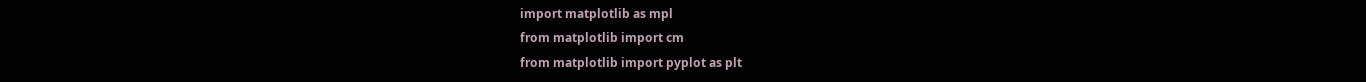import matplotlib as mpl
from matplotlib import cm
from matplotlib import pyplot as plt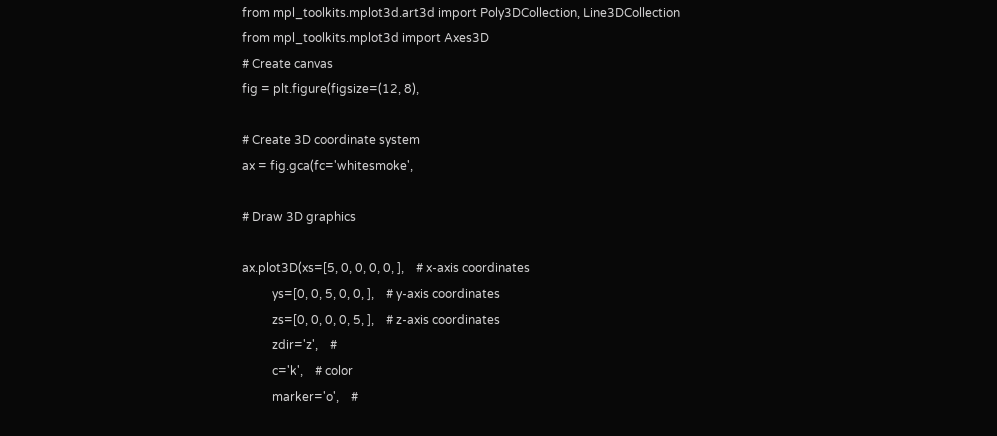from mpl_toolkits.mplot3d.art3d import Poly3DCollection, Line3DCollection
from mpl_toolkits.mplot3d import Axes3D
# Create canvas
fig = plt.figure(figsize=(12, 8),

# Create 3D coordinate system
ax = fig.gca(fc='whitesmoke',

# Draw 3D graphics

ax.plot3D(xs=[5, 0, 0, 0, 0, ],    # x-axis coordinates
          ys=[0, 0, 5, 0, 0, ],    # y-axis coordinates
          zs=[0, 0, 0, 0, 5, ],    # z-axis coordinates
          zdir='z',    #
          c='k',    # color
          marker='o',    #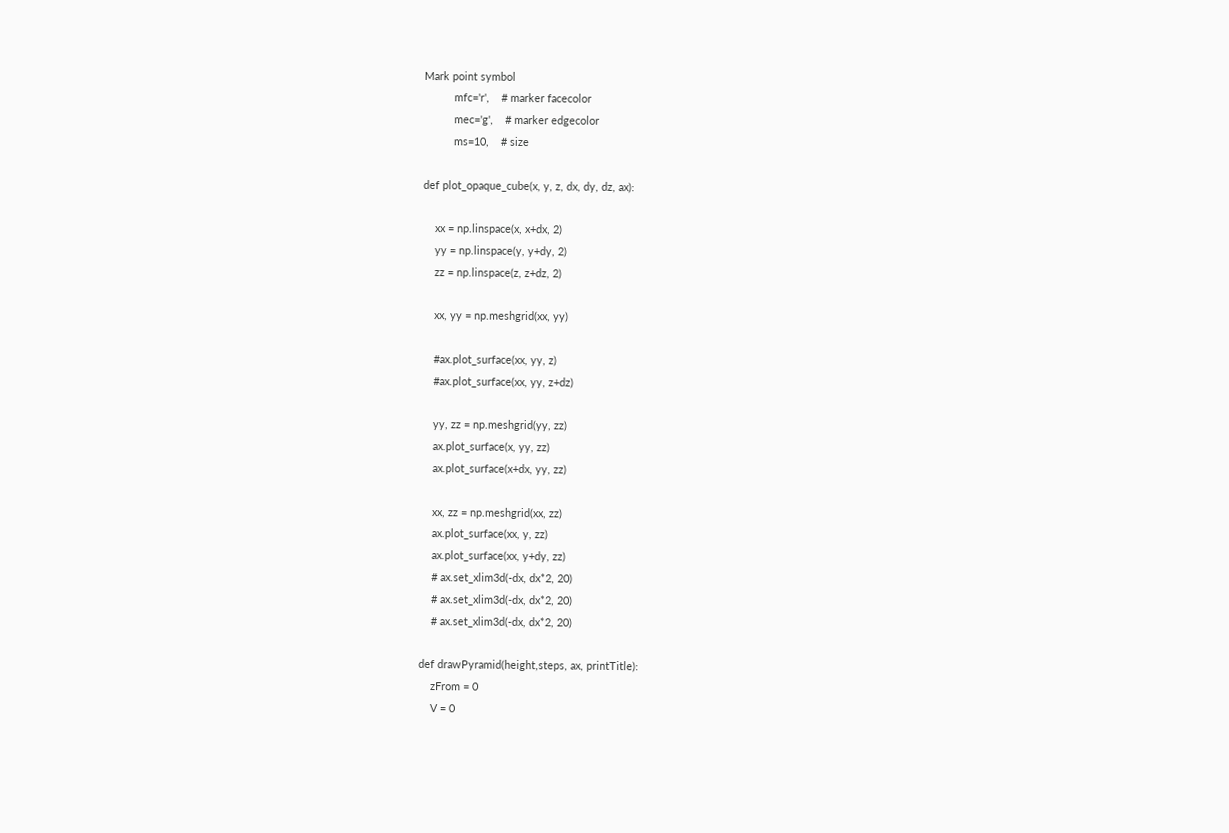Mark point symbol
          mfc='r',    # marker facecolor
          mec='g',    # marker edgecolor
          ms=10,    # size

def plot_opaque_cube(x, y, z, dx, dy, dz, ax):

    xx = np.linspace(x, x+dx, 2)
    yy = np.linspace(y, y+dy, 2)
    zz = np.linspace(z, z+dz, 2)

    xx, yy = np.meshgrid(xx, yy)

    #ax.plot_surface(xx, yy, z)
    #ax.plot_surface(xx, yy, z+dz)

    yy, zz = np.meshgrid(yy, zz)
    ax.plot_surface(x, yy, zz)
    ax.plot_surface(x+dx, yy, zz)

    xx, zz = np.meshgrid(xx, zz)
    ax.plot_surface(xx, y, zz)
    ax.plot_surface(xx, y+dy, zz)
    # ax.set_xlim3d(-dx, dx*2, 20)
    # ax.set_xlim3d(-dx, dx*2, 20)
    # ax.set_xlim3d(-dx, dx*2, 20)

def drawPyramid(height,steps, ax, printTitle):
    zFrom = 0
    V = 0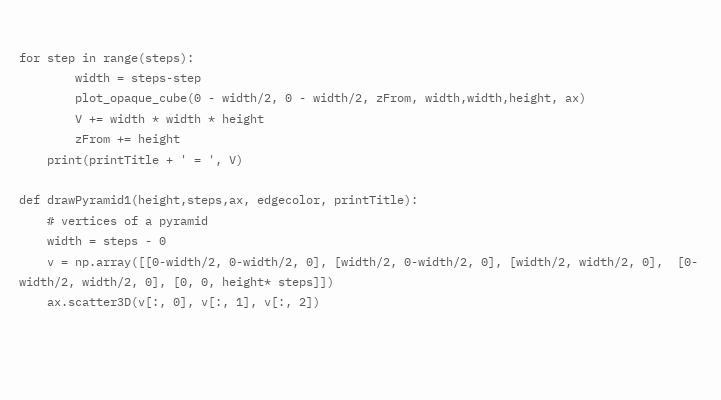for step in range(steps):
        width = steps-step
        plot_opaque_cube(0 - width/2, 0 - width/2, zFrom, width,width,height, ax)
        V += width * width * height
        zFrom += height
    print(printTitle + ' = ', V)

def drawPyramid1(height,steps,ax, edgecolor, printTitle):
    # vertices of a pyramid
    width = steps - 0
    v = np.array([[0-width/2, 0-width/2, 0], [width/2, 0-width/2, 0], [width/2, width/2, 0],  [0-width/2, width/2, 0], [0, 0, height* steps]])
    ax.scatter3D(v[:, 0], v[:, 1], v[:, 2])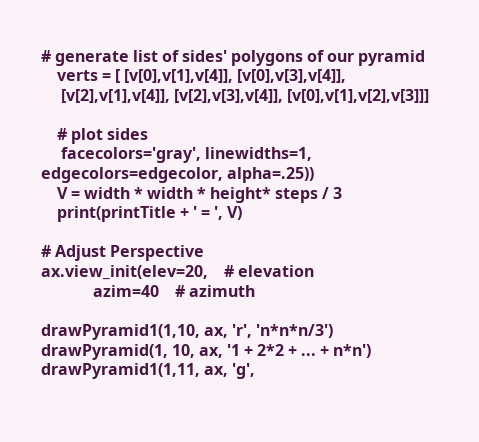# generate list of sides' polygons of our pyramid
    verts = [ [v[0],v[1],v[4]], [v[0],v[3],v[4]],
     [v[2],v[1],v[4]], [v[2],v[3],v[4]], [v[0],v[1],v[2],v[3]]]

    # plot sides
     facecolors='gray', linewidths=1, edgecolors=edgecolor, alpha=.25))
    V = width * width * height* steps / 3
    print(printTitle + ' = ', V)

# Adjust Perspective
ax.view_init(elev=20,    # elevation
             azim=40    # azimuth

drawPyramid1(1,10, ax, 'r', 'n*n*n/3')
drawPyramid(1, 10, ax, '1 + 2*2 + ... + n*n')
drawPyramid1(1,11, ax, 'g',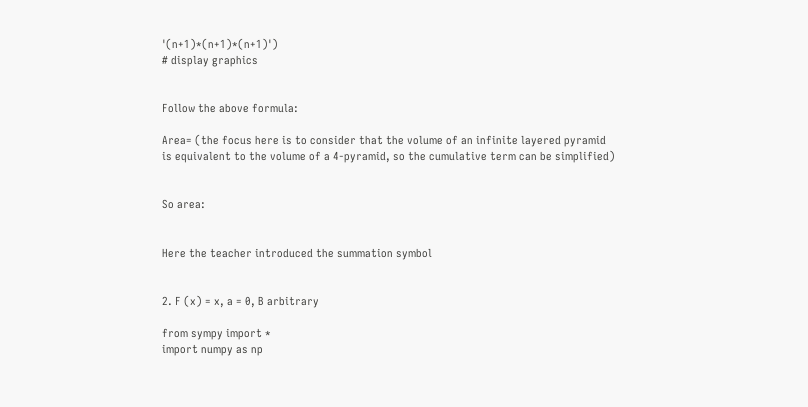'(n+1)*(n+1)*(n+1)')
# display graphics


Follow the above formula:

Area= (the focus here is to consider that the volume of an infinite layered pyramid is equivalent to the volume of a 4-pyramid, so the cumulative term can be simplified)


So area:


Here the teacher introduced the summation symbol


2. F (x) = x, a = 0, B arbitrary

from sympy import *
import numpy as np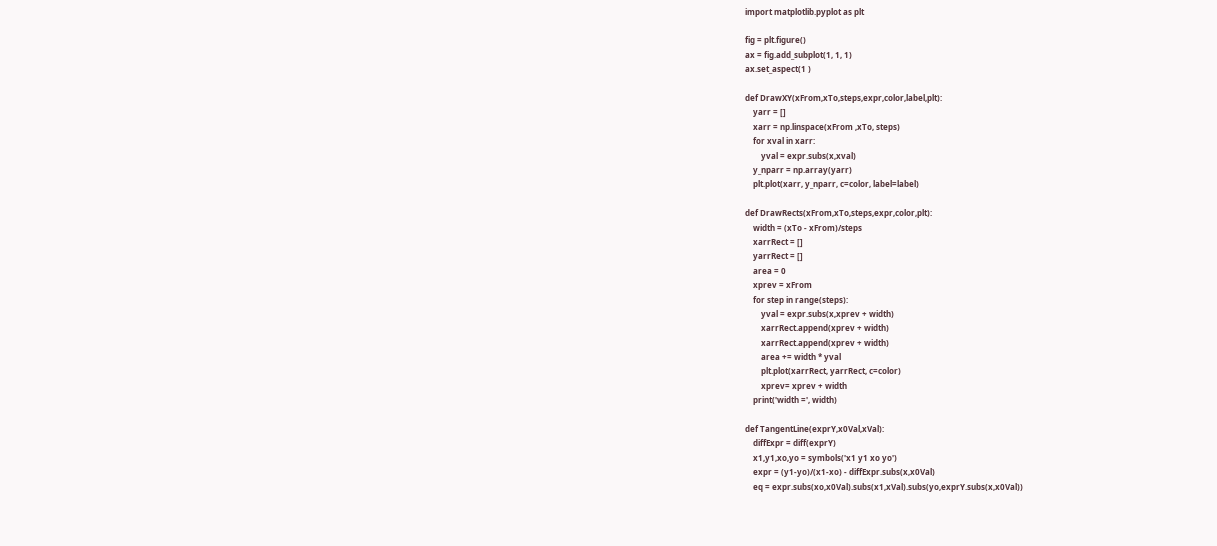import matplotlib.pyplot as plt

fig = plt.figure()
ax = fig.add_subplot(1, 1, 1)
ax.set_aspect(1 )

def DrawXY(xFrom,xTo,steps,expr,color,label,plt):
    yarr = []
    xarr = np.linspace(xFrom ,xTo, steps)
    for xval in xarr:
        yval = expr.subs(x,xval)
    y_nparr = np.array(yarr)
    plt.plot(xarr, y_nparr, c=color, label=label)

def DrawRects(xFrom,xTo,steps,expr,color,plt):
    width = (xTo - xFrom)/steps
    xarrRect = []
    yarrRect = []
    area = 0
    xprev = xFrom
    for step in range(steps):
        yval = expr.subs(x,xprev + width)
        xarrRect.append(xprev + width)
        xarrRect.append(xprev + width)
        area += width * yval
        plt.plot(xarrRect, yarrRect, c=color)
        xprev= xprev + width
    print('width =', width)

def TangentLine(exprY,x0Val,xVal):
    diffExpr = diff(exprY)
    x1,y1,xo,yo = symbols('x1 y1 xo yo')
    expr = (y1-yo)/(x1-xo) - diffExpr.subs(x,x0Val)
    eq = expr.subs(xo,x0Val).subs(x1,xVal).subs(yo,exprY.subs(x,x0Val))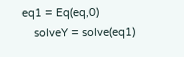eq1 = Eq(eq,0)
    solveY = solve(eq1)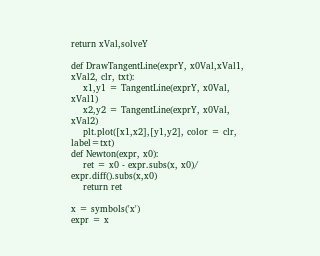return xVal,solveY

def DrawTangentLine(exprY, x0Val,xVal1, xVal2, clr, txt):
    x1,y1 = TangentLine(exprY, x0Val, xVal1)
    x2,y2 = TangentLine(exprY, x0Val, xVal2)
    plt.plot([x1,x2],[y1,y2], color = clr, label=txt)
def Newton(expr, x0):
    ret = x0 - expr.subs(x, x0)/ expr.diff().subs(x,x0)
    return ret

x = symbols('x')
expr = x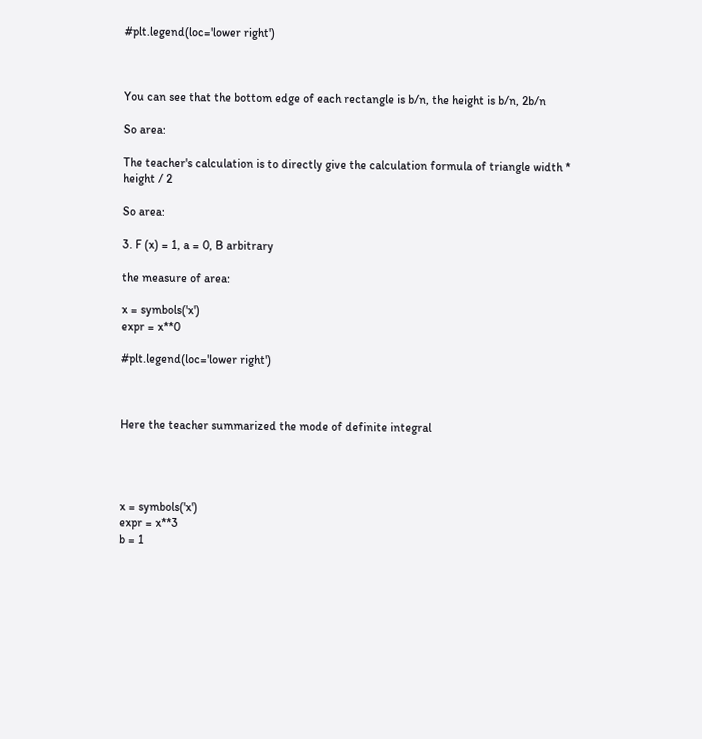#plt.legend(loc='lower right')



You can see that the bottom edge of each rectangle is b/n, the height is b/n, 2b/n

So area:

The teacher's calculation is to directly give the calculation formula of triangle width * height / 2

So area:

3. F (x) = 1, a = 0, B arbitrary

the measure of area:

x = symbols('x')
expr = x**0

#plt.legend(loc='lower right')



Here the teacher summarized the mode of definite integral




x = symbols('x')
expr = x**3
b = 1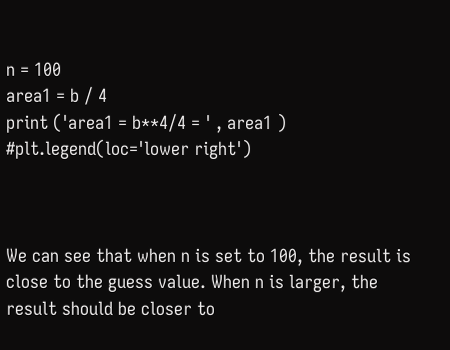n = 100
area1 = b / 4
print ('area1 = b**4/4 = ' , area1 )
#plt.legend(loc='lower right')



We can see that when n is set to 100, the result is close to the guess value. When n is larger, the result should be closer to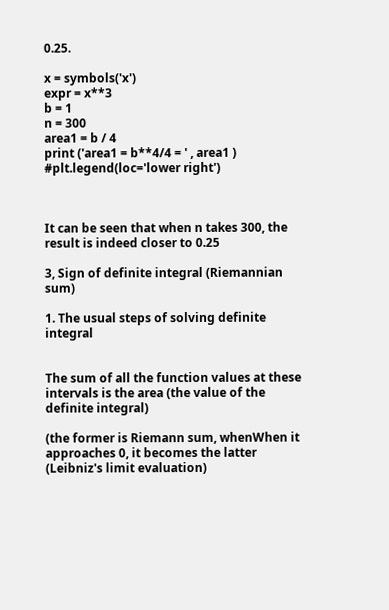0.25.

x = symbols('x')
expr = x**3
b = 1
n = 300
area1 = b / 4
print ('area1 = b**4/4 = ' , area1 )
#plt.legend(loc='lower right')



It can be seen that when n takes 300, the result is indeed closer to 0.25

3, Sign of definite integral (Riemannian sum)

1. The usual steps of solving definite integral


The sum of all the function values at these intervals is the area (the value of the definite integral)

(the former is Riemann sum, whenWhen it approaches 0, it becomes the latter (Leibniz's limit evaluation)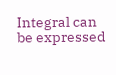Integral can be expressed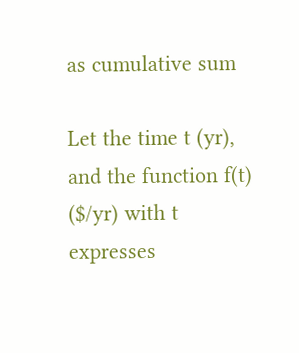as cumulative sum

Let the time t (yr), and the function f(t) ($/yr) with t expresses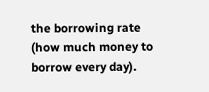the borrowing rate (how much money to borrow every day).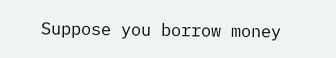Suppose you borrow money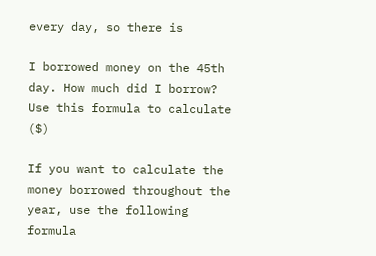every day, so there is

I borrowed money on the 45th day. How much did I borrow? Use this formula to calculate  ($)

If you want to calculate the money borrowed throughout the year, use the following formula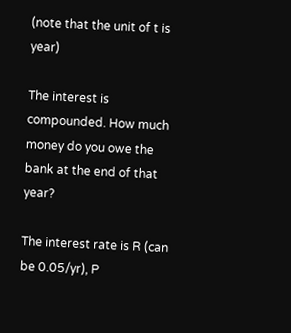(note that the unit of t is year)

The interest is compounded. How much money do you owe the bank at the end of that year?

The interest rate is R (can be 0.05/yr), P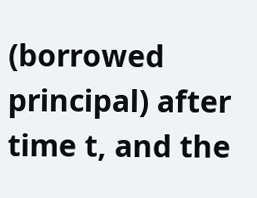(borrowed principal) after time t, and the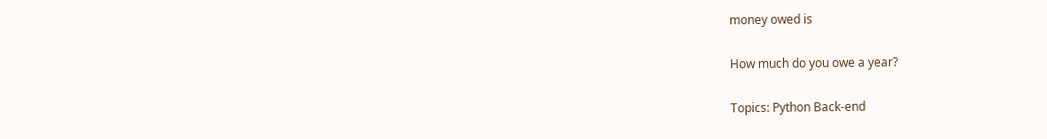money owed is

How much do you owe a year?

Topics: Python Back-end